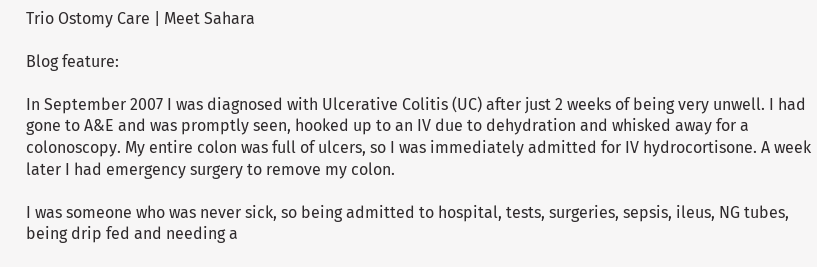Trio Ostomy Care | Meet Sahara

Blog feature:

In September 2007 I was diagnosed with Ulcerative Colitis (UC) after just 2 weeks of being very unwell. I had gone to A&E and was promptly seen, hooked up to an IV due to dehydration and whisked away for a colonoscopy. My entire colon was full of ulcers, so I was immediately admitted for IV hydrocortisone. A week later I had emergency surgery to remove my colon.

I was someone who was never sick, so being admitted to hospital, tests, surgeries, sepsis, ileus, NG tubes, being drip fed and needing a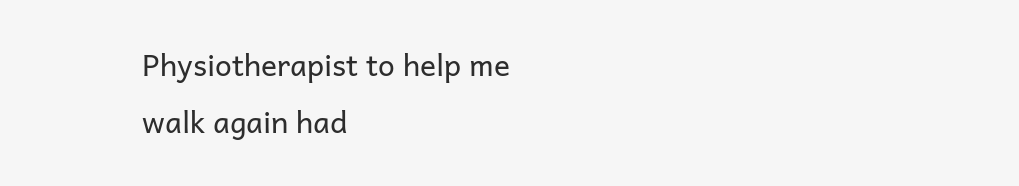Physiotherapist to help me walk again had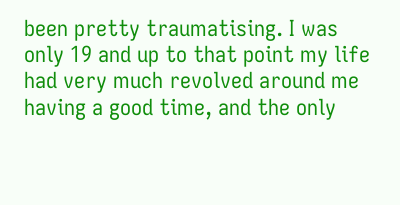been pretty traumatising. I was only 19 and up to that point my life had very much revolved around me having a good time, and the only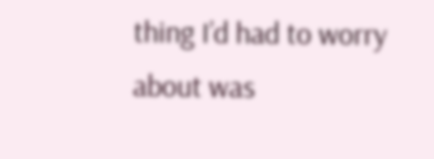thing I’d had to worry about was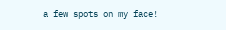a few spots on my face!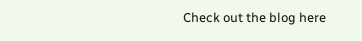Check out the blog here